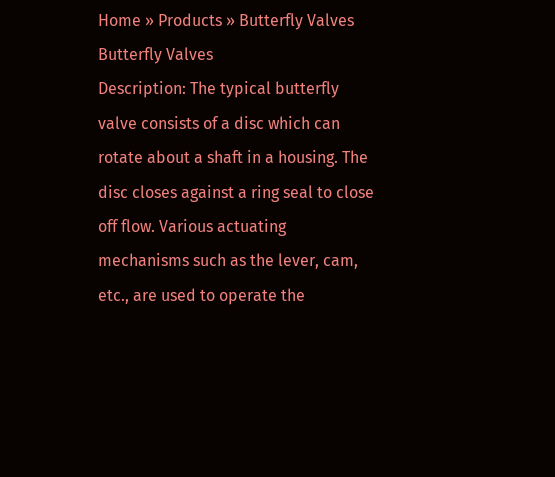Home » Products » Butterfly Valves
Butterfly Valves
Description: The typical butterfly valve consists of a disc which can rotate about a shaft in a housing. The disc closes against a ring seal to close off flow. Various actuating mechanisms such as the lever, cam, etc., are used to operate the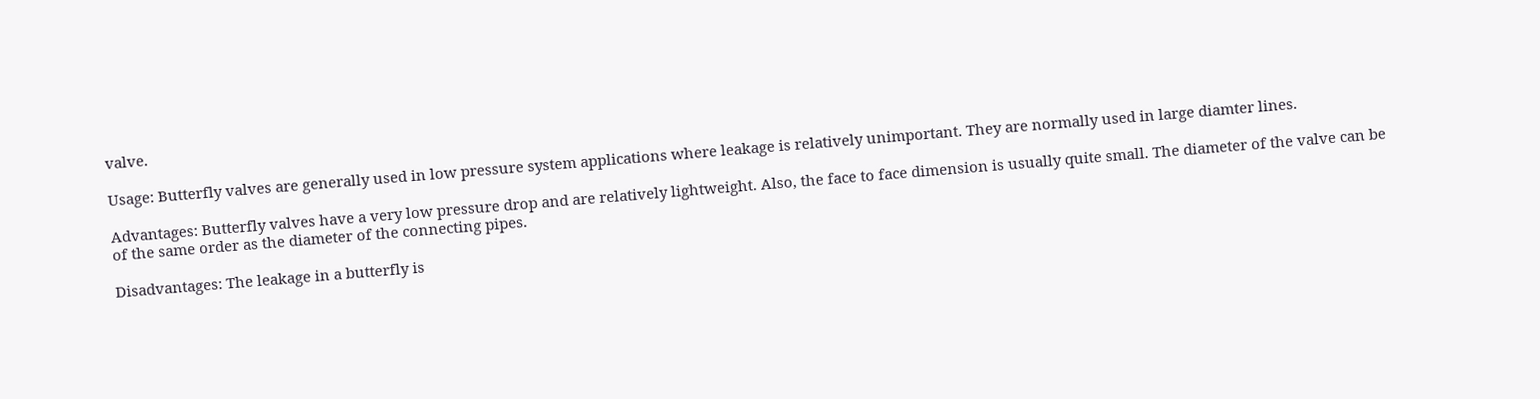valve.

Usage: Butterfly valves are generally used in low pressure system applications where leakage is relatively unimportant. They are normally used in large diamter lines.

Advantages: Butterfly valves have a very low pressure drop and are relatively lightweight. Also, the face to face dimension is usually quite small. The diameter of the valve can be of the same order as the diameter of the connecting pipes.

Disadvantages: The leakage in a butterfly is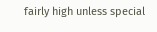fairly high unless special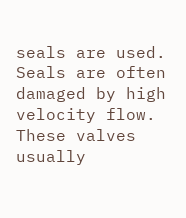seals are used. Seals are often damaged by high velocity flow. These valves usually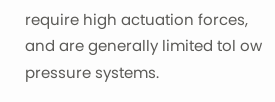require high actuation forces, and are generally limited tol ow pressure systems.